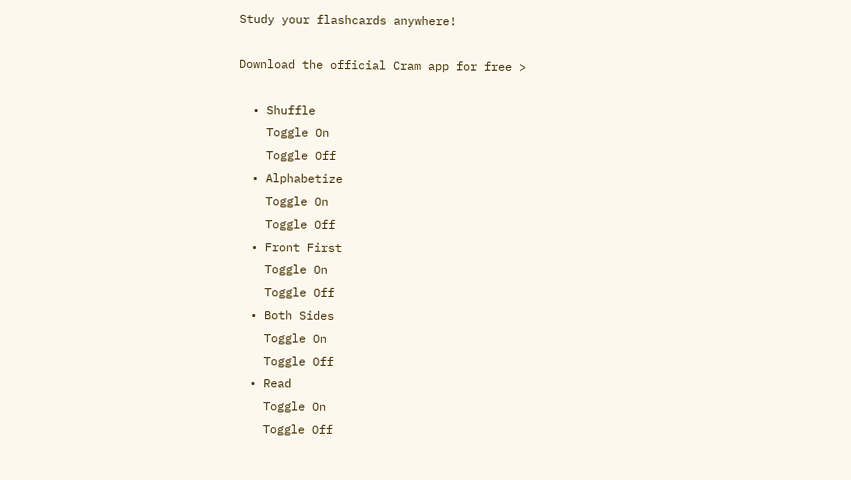Study your flashcards anywhere!

Download the official Cram app for free >

  • Shuffle
    Toggle On
    Toggle Off
  • Alphabetize
    Toggle On
    Toggle Off
  • Front First
    Toggle On
    Toggle Off
  • Both Sides
    Toggle On
    Toggle Off
  • Read
    Toggle On
    Toggle Off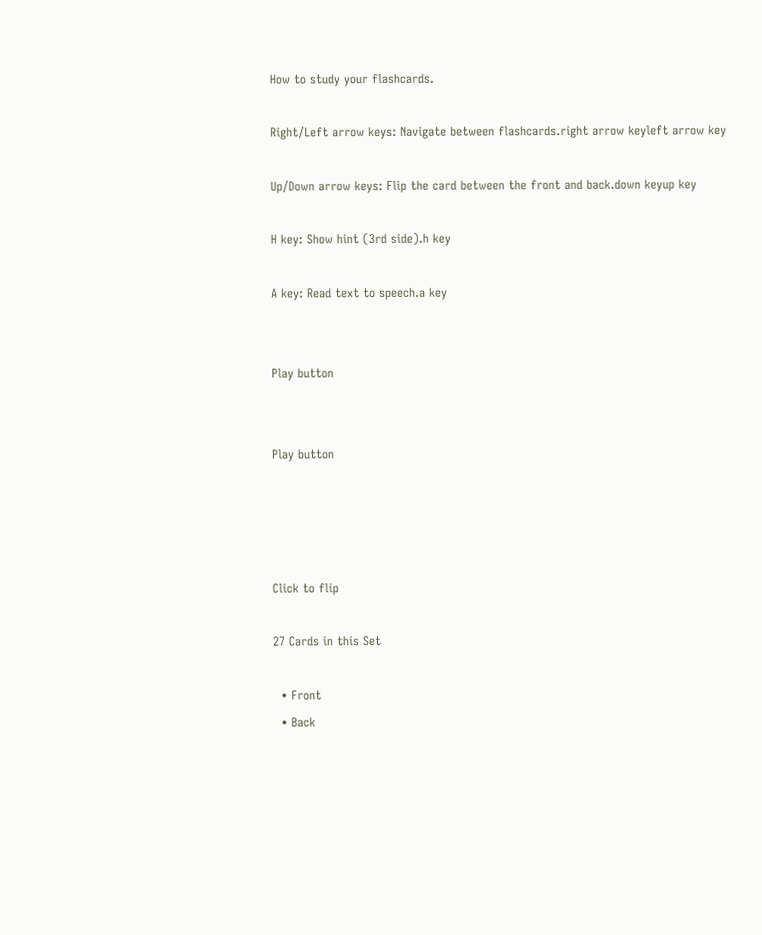How to study your flashcards.

Right/Left arrow keys: Navigate between flashcards.right arrow keyleft arrow key

Up/Down arrow keys: Flip the card between the front and back.down keyup key

H key: Show hint (3rd side).h key

A key: Read text to speech.a key


Play button


Play button




Click to flip

27 Cards in this Set

  • Front
  • Back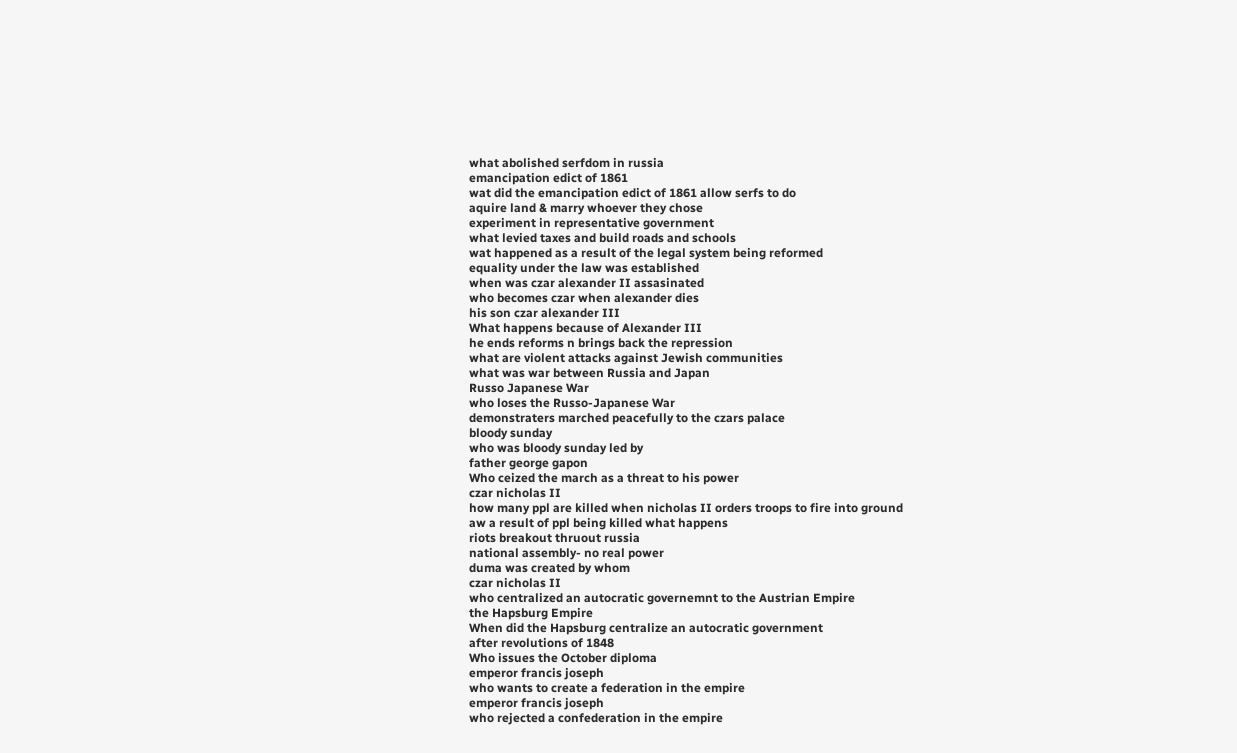what abolished serfdom in russia
emancipation edict of 1861
wat did the emancipation edict of 1861 allow serfs to do
aquire land & marry whoever they chose
experiment in representative government
what levied taxes and build roads and schools
wat happened as a result of the legal system being reformed
equality under the law was established
when was czar alexander II assasinated
who becomes czar when alexander dies
his son czar alexander III
What happens because of Alexander III
he ends reforms n brings back the repression
what are violent attacks against Jewish communities
what was war between Russia and Japan
Russo Japanese War
who loses the Russo-Japanese War
demonstraters marched peacefully to the czars palace
bloody sunday
who was bloody sunday led by
father george gapon
Who ceized the march as a threat to his power
czar nicholas II
how many ppl are killed when nicholas II orders troops to fire into ground
aw a result of ppl being killed what happens
riots breakout thruout russia
national assembly- no real power
duma was created by whom
czar nicholas II
who centralized an autocratic governemnt to the Austrian Empire
the Hapsburg Empire
When did the Hapsburg centralize an autocratic government
after revolutions of 1848
Who issues the October diploma
emperor francis joseph
who wants to create a federation in the empire
emperor francis joseph
who rejected a confederation in the empire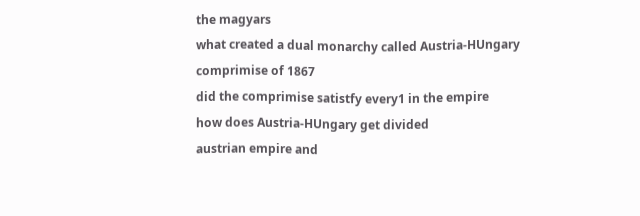the magyars
what created a dual monarchy called Austria-HUngary
comprimise of 1867
did the comprimise satistfy every1 in the empire
how does Austria-HUngary get divided
austrian empire and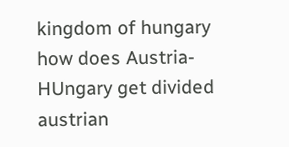kingdom of hungary
how does Austria-HUngary get divided
austrian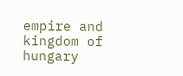empire and kingdom of hungary